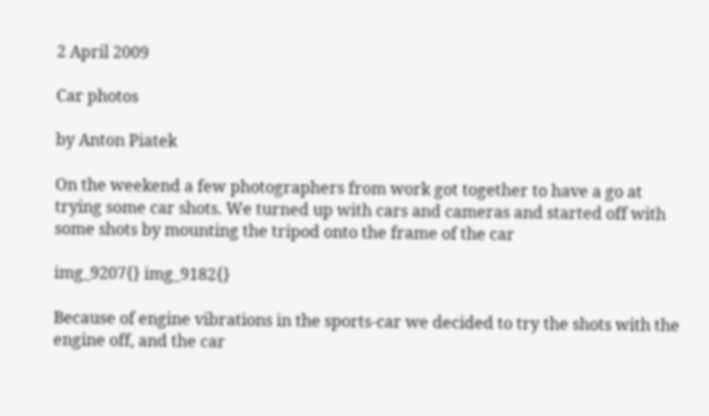2 April 2009

Car photos

by Anton Piatek

On the weekend a few photographers from work got together to have a go at trying some car shots. We turned up with cars and cameras and started off with some shots by mounting the tripod onto the frame of the car

img_9207{} img_9182{}

Because of engine vibrations in the sports-car we decided to try the shots with the engine off, and the car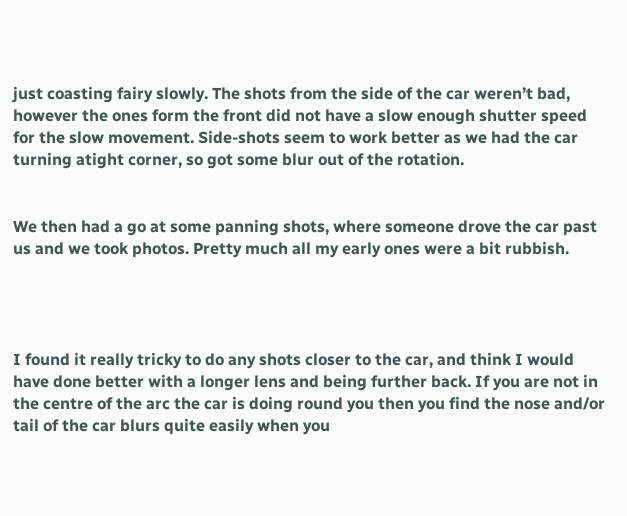just coasting fairy slowly. The shots from the side of the car weren’t bad, however the ones form the front did not have a slow enough shutter speed for the slow movement. Side-shots seem to work better as we had the car turning atight corner, so got some blur out of the rotation.


We then had a go at some panning shots, where someone drove the car past us and we took photos. Pretty much all my early ones were a bit rubbish.




I found it really tricky to do any shots closer to the car, and think I would have done better with a longer lens and being further back. If you are not in the centre of the arc the car is doing round you then you find the nose and/or tail of the car blurs quite easily when you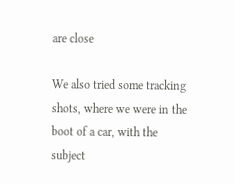are close

We also tried some tracking shots, where we were in the boot of a car, with the subject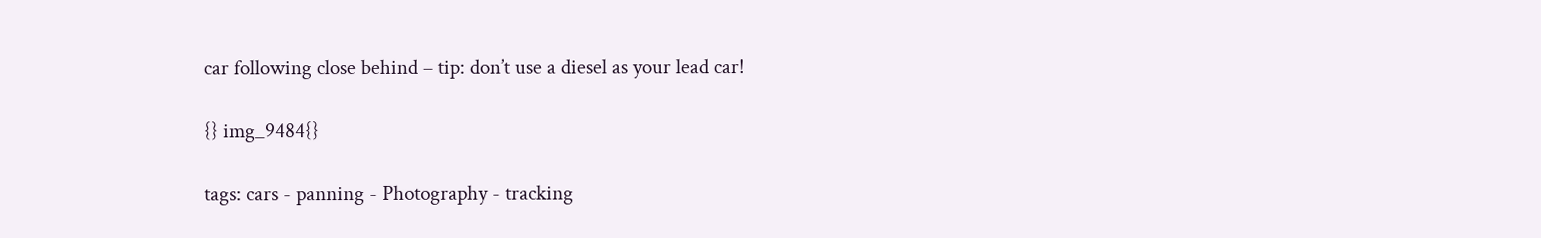car following close behind – tip: don’t use a diesel as your lead car!

{} img_9484{}

tags: cars - panning - Photography - tracking